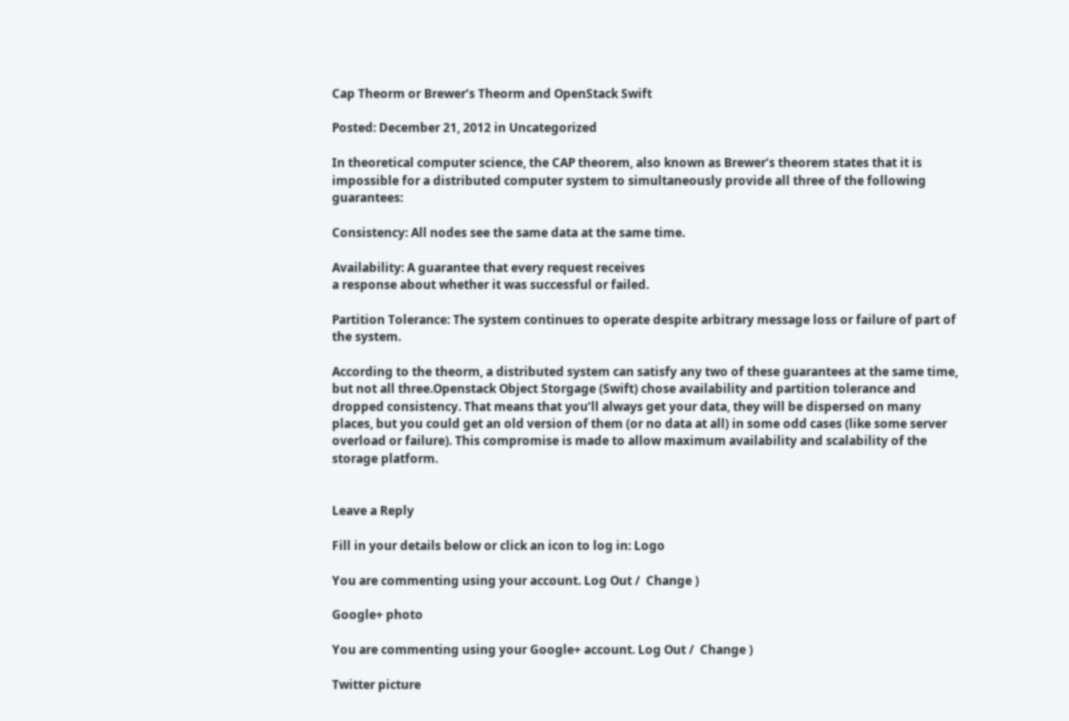Cap Theorm or Brewer’s Theorm and OpenStack Swift

Posted: December 21, 2012 in Uncategorized

In theoretical computer science, the CAP theorem, also known as Brewer’s theorem states that it is impossible for a distributed computer system to simultaneously provide all three of the following guarantees:

Consistency: All nodes see the same data at the same time.

Availability: A guarantee that every request receives
a response about whether it was successful or failed.

Partition Tolerance: The system continues to operate despite arbitrary message loss or failure of part of the system.

According to the theorm, a distributed system can satisfy any two of these guarantees at the same time, but not all three.Openstack Object Storgage (Swift) chose availability and partition tolerance and dropped consistency. That means that you’ll always get your data, they will be dispersed on many places, but you could get an old version of them (or no data at all) in some odd cases (like some server overload or failure). This compromise is made to allow maximum availability and scalability of the storage platform.


Leave a Reply

Fill in your details below or click an icon to log in: Logo

You are commenting using your account. Log Out /  Change )

Google+ photo

You are commenting using your Google+ account. Log Out /  Change )

Twitter picture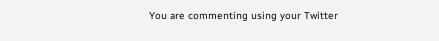You are commenting using your Twitter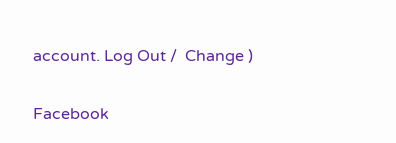account. Log Out /  Change )

Facebook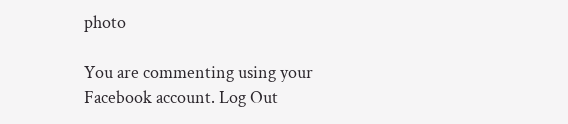photo

You are commenting using your Facebook account. Log Out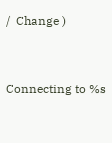/  Change )


Connecting to %s